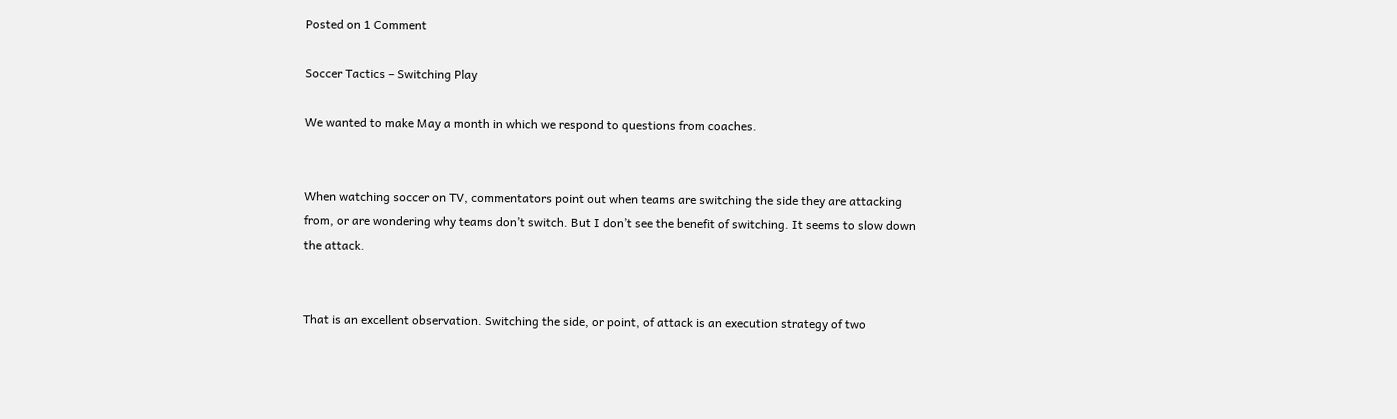Posted on 1 Comment

Soccer Tactics – Switching Play

We wanted to make May a month in which we respond to questions from coaches.


When watching soccer on TV, commentators point out when teams are switching the side they are attacking from, or are wondering why teams don’t switch. But I don’t see the benefit of switching. It seems to slow down the attack.


That is an excellent observation. Switching the side, or point, of attack is an execution strategy of two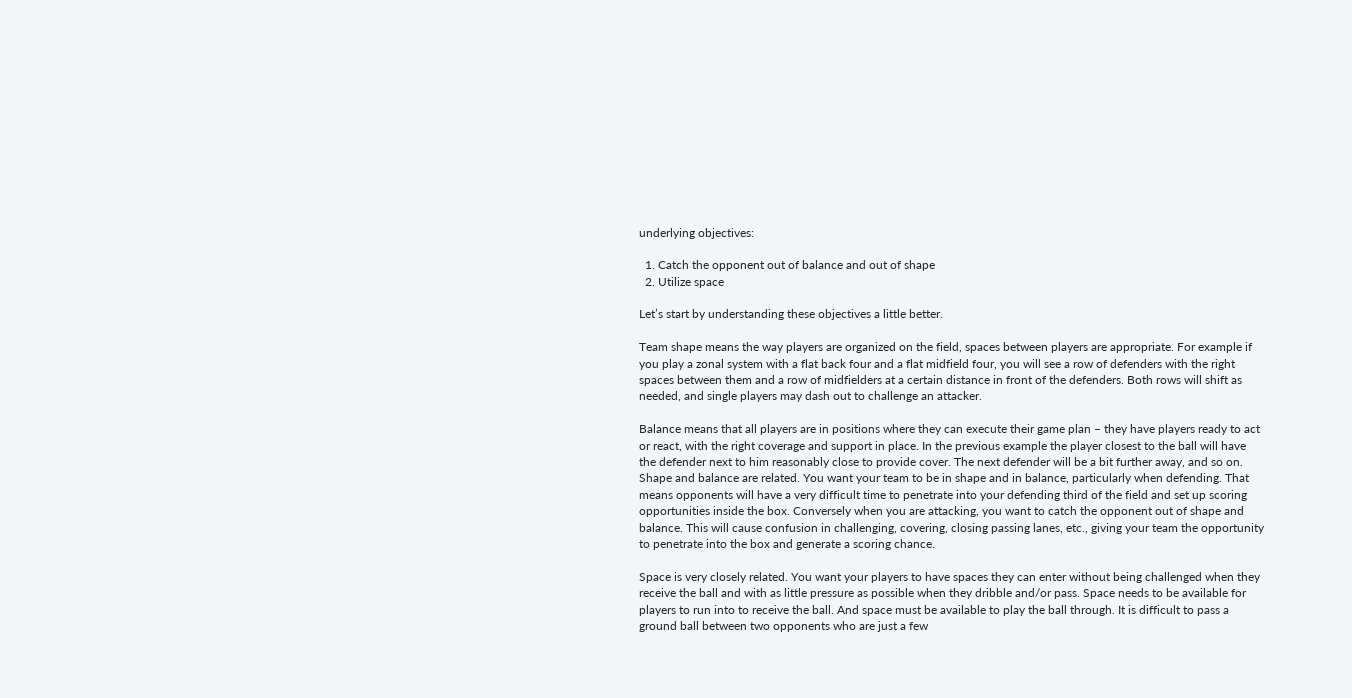underlying objectives:

  1. Catch the opponent out of balance and out of shape
  2. Utilize space

Let’s start by understanding these objectives a little better.

Team shape means the way players are organized on the field, spaces between players are appropriate. For example if you play a zonal system with a flat back four and a flat midfield four, you will see a row of defenders with the right spaces between them and a row of midfielders at a certain distance in front of the defenders. Both rows will shift as needed, and single players may dash out to challenge an attacker.

Balance means that all players are in positions where they can execute their game plan – they have players ready to act or react, with the right coverage and support in place. In the previous example the player closest to the ball will have the defender next to him reasonably close to provide cover. The next defender will be a bit further away, and so on. Shape and balance are related. You want your team to be in shape and in balance, particularly when defending. That means opponents will have a very difficult time to penetrate into your defending third of the field and set up scoring opportunities inside the box. Conversely when you are attacking, you want to catch the opponent out of shape and balance. This will cause confusion in challenging, covering, closing passing lanes, etc., giving your team the opportunity to penetrate into the box and generate a scoring chance.

Space is very closely related. You want your players to have spaces they can enter without being challenged when they receive the ball and with as little pressure as possible when they dribble and/or pass. Space needs to be available for players to run into to receive the ball. And space must be available to play the ball through. It is difficult to pass a ground ball between two opponents who are just a few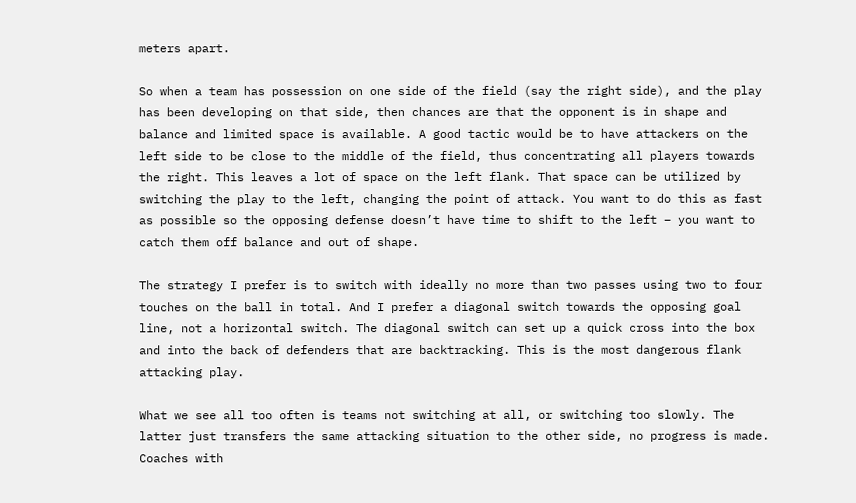meters apart.

So when a team has possession on one side of the field (say the right side), and the play has been developing on that side, then chances are that the opponent is in shape and balance and limited space is available. A good tactic would be to have attackers on the left side to be close to the middle of the field, thus concentrating all players towards the right. This leaves a lot of space on the left flank. That space can be utilized by switching the play to the left, changing the point of attack. You want to do this as fast as possible so the opposing defense doesn’t have time to shift to the left – you want to catch them off balance and out of shape.

The strategy I prefer is to switch with ideally no more than two passes using two to four touches on the ball in total. And I prefer a diagonal switch towards the opposing goal line, not a horizontal switch. The diagonal switch can set up a quick cross into the box and into the back of defenders that are backtracking. This is the most dangerous flank attacking play.

What we see all too often is teams not switching at all, or switching too slowly. The latter just transfers the same attacking situation to the other side, no progress is made. Coaches with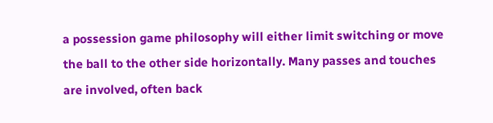a possession game philosophy will either limit switching or move the ball to the other side horizontally. Many passes and touches are involved, often back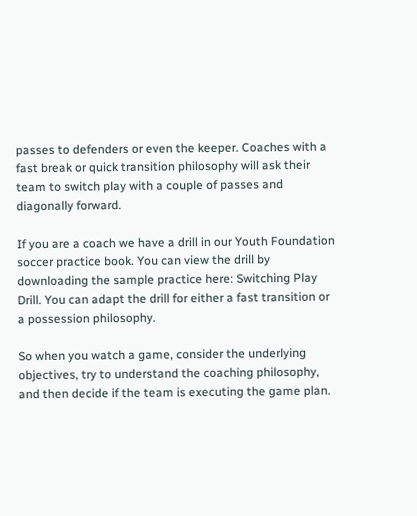passes to defenders or even the keeper. Coaches with a fast break or quick transition philosophy will ask their team to switch play with a couple of passes and diagonally forward.

If you are a coach we have a drill in our Youth Foundation soccer practice book. You can view the drill by downloading the sample practice here: Switching Play Drill. You can adapt the drill for either a fast transition or a possession philosophy.

So when you watch a game, consider the underlying objectives, try to understand the coaching philosophy, and then decide if the team is executing the game plan.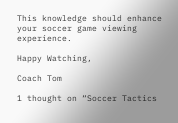This knowledge should enhance your soccer game viewing experience.

Happy Watching,

Coach Tom

1 thought on “Soccer Tactics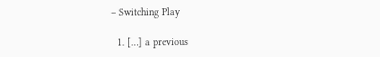– Switching Play

  1. […] a previous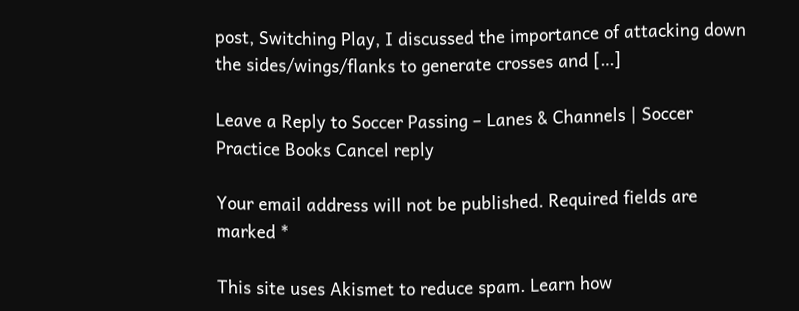post, Switching Play, I discussed the importance of attacking down the sides/wings/flanks to generate crosses and […]

Leave a Reply to Soccer Passing – Lanes & Channels | Soccer Practice Books Cancel reply

Your email address will not be published. Required fields are marked *

This site uses Akismet to reduce spam. Learn how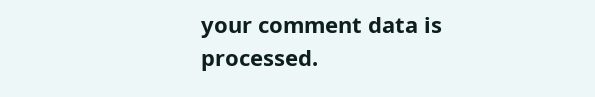your comment data is processed.